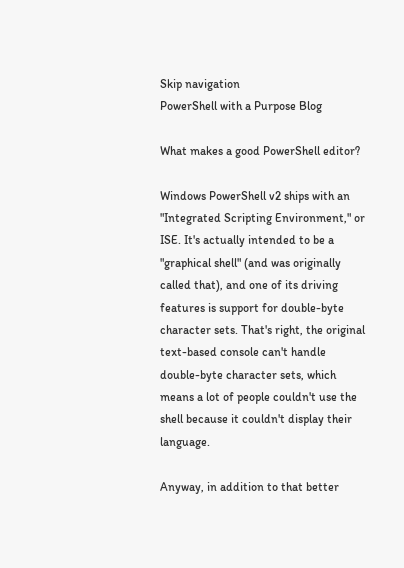Skip navigation
PowerShell with a Purpose Blog

What makes a good PowerShell editor?

Windows PowerShell v2 ships with an "Integrated Scripting Environment," or ISE. It's actually intended to be a "graphical shell" (and was originally called that), and one of its driving features is support for double-byte character sets. That's right, the original text-based console can't handle double-byte character sets, which means a lot of people couldn't use the shell because it couldn't display their language.

Anyway, in addition to that better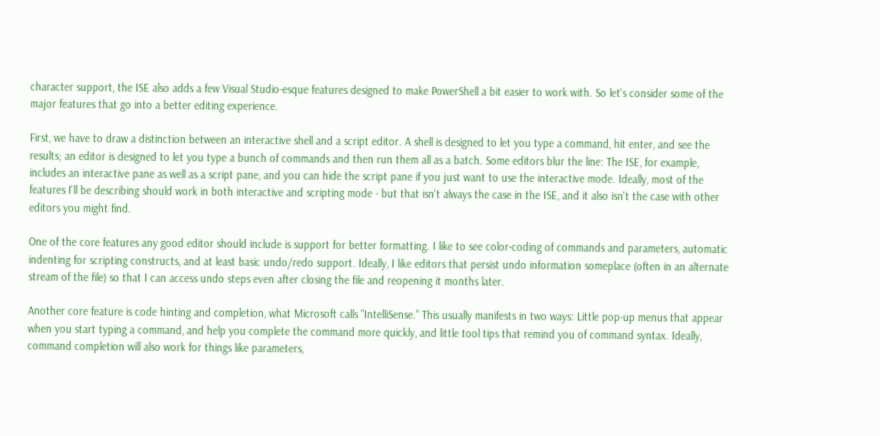character support, the ISE also adds a few Visual Studio-esque features designed to make PowerShell a bit easier to work with. So let's consider some of the major features that go into a better editing experience.

First, we have to draw a distinction between an interactive shell and a script editor. A shell is designed to let you type a command, hit enter, and see the results; an editor is designed to let you type a bunch of commands and then run them all as a batch. Some editors blur the line: The ISE, for example, includes an interactive pane as well as a script pane, and you can hide the script pane if you just want to use the interactive mode. Ideally, most of the features I'll be describing should work in both interactive and scripting mode - but that isn't always the case in the ISE, and it also isn't the case with other editors you might find.

One of the core features any good editor should include is support for better formatting. I like to see color-coding of commands and parameters, automatic indenting for scripting constructs, and at least basic undo/redo support. Ideally, I like editors that persist undo information someplace (often in an alternate stream of the file) so that I can access undo steps even after closing the file and reopening it months later.

Another core feature is code hinting and completion, what Microsoft calls "IntelliSense." This usually manifests in two ways: Little pop-up menus that appear when you start typing a command, and help you complete the command more quickly, and little tool tips that remind you of command syntax. Ideally, command completion will also work for things like parameters,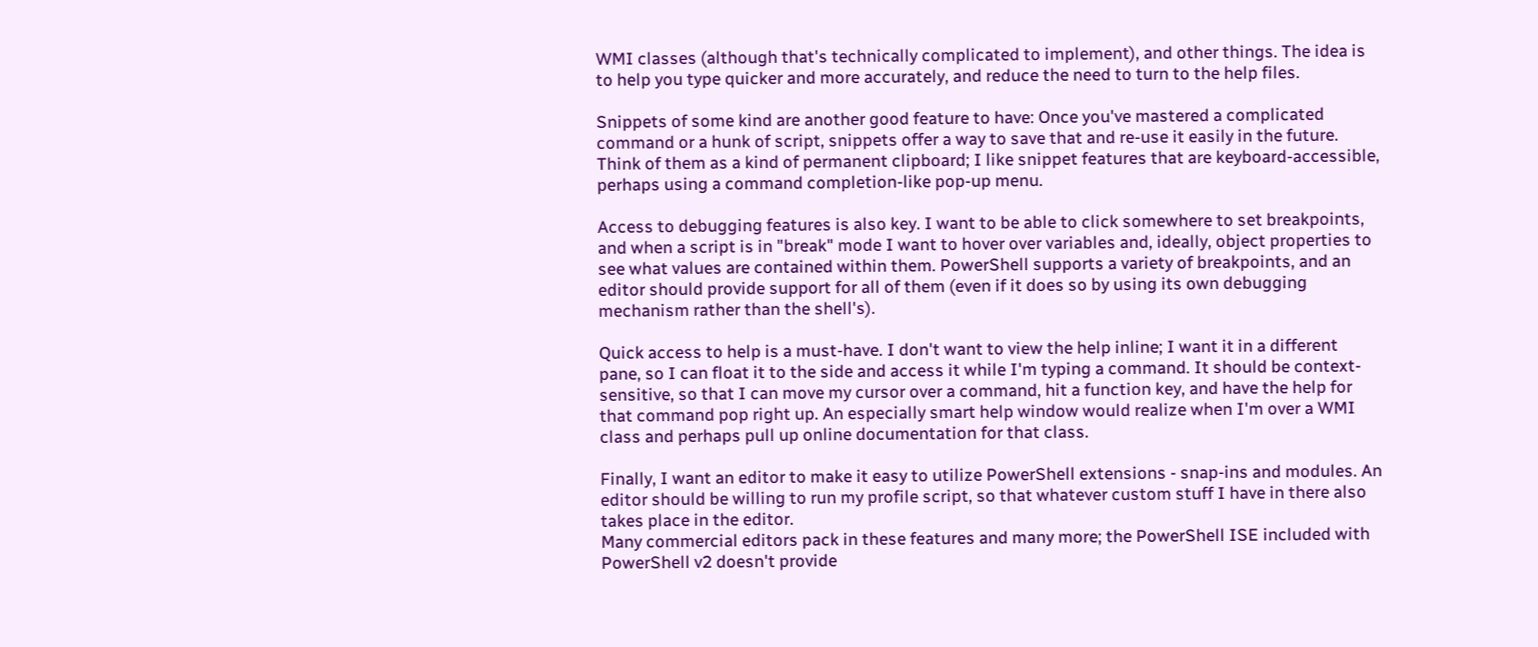WMI classes (although that's technically complicated to implement), and other things. The idea is to help you type quicker and more accurately, and reduce the need to turn to the help files.

Snippets of some kind are another good feature to have: Once you've mastered a complicated command or a hunk of script, snippets offer a way to save that and re-use it easily in the future. Think of them as a kind of permanent clipboard; I like snippet features that are keyboard-accessible, perhaps using a command completion-like pop-up menu.

Access to debugging features is also key. I want to be able to click somewhere to set breakpoints, and when a script is in "break" mode I want to hover over variables and, ideally, object properties to see what values are contained within them. PowerShell supports a variety of breakpoints, and an editor should provide support for all of them (even if it does so by using its own debugging mechanism rather than the shell's).

Quick access to help is a must-have. I don't want to view the help inline; I want it in a different pane, so I can float it to the side and access it while I'm typing a command. It should be context-sensitive, so that I can move my cursor over a command, hit a function key, and have the help for that command pop right up. An especially smart help window would realize when I'm over a WMI class and perhaps pull up online documentation for that class.

Finally, I want an editor to make it easy to utilize PowerShell extensions - snap-ins and modules. An editor should be willing to run my profile script, so that whatever custom stuff I have in there also takes place in the editor.
Many commercial editors pack in these features and many more; the PowerShell ISE included with PowerShell v2 doesn't provide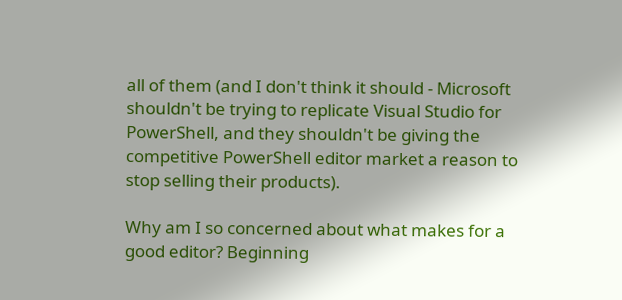all of them (and I don't think it should - Microsoft shouldn't be trying to replicate Visual Studio for PowerShell, and they shouldn't be giving the competitive PowerShell editor market a reason to stop selling their products).

Why am I so concerned about what makes for a good editor? Beginning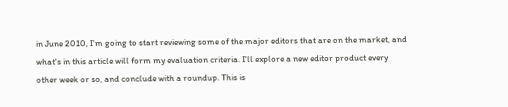in June 2010, I'm going to start reviewing some of the major editors that are on the market, and what's in this article will form my evaluation criteria. I'll explore a new editor product every other week or so, and conclude with a roundup. This is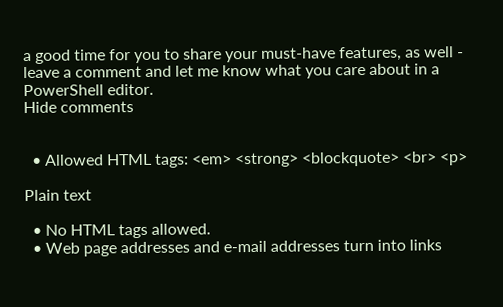a good time for you to share your must-have features, as well - leave a comment and let me know what you care about in a PowerShell editor.
Hide comments


  • Allowed HTML tags: <em> <strong> <blockquote> <br> <p>

Plain text

  • No HTML tags allowed.
  • Web page addresses and e-mail addresses turn into links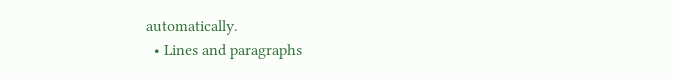automatically.
  • Lines and paragraphs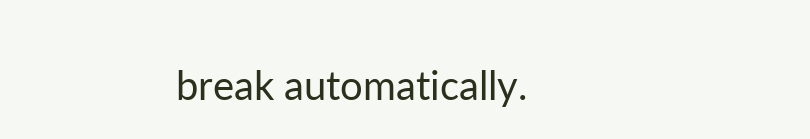break automatically.